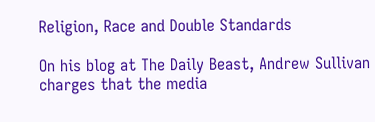Religion, Race and Double Standards

On his blog at The Daily Beast, Andrew Sullivan charges that the media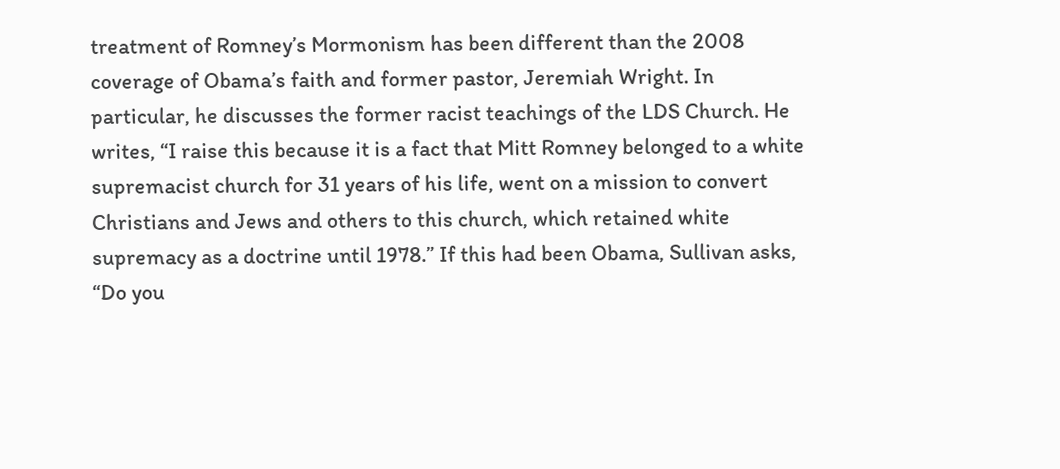treatment of Romney’s Mormonism has been different than the 2008 coverage of Obama’s faith and former pastor, Jeremiah Wright. In particular, he discusses the former racist teachings of the LDS Church. He writes, “I raise this because it is a fact that Mitt Romney belonged to a white supremacist church for 31 years of his life, went on a mission to convert Christians and Jews and others to this church, which retained white supremacy as a doctrine until 1978.” If this had been Obama, Sullivan asks, “Do you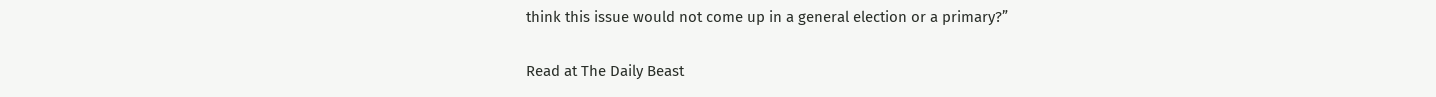think this issue would not come up in a general election or a primary?”

Read at The Daily Beast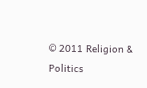© 2011 Religion & Politics